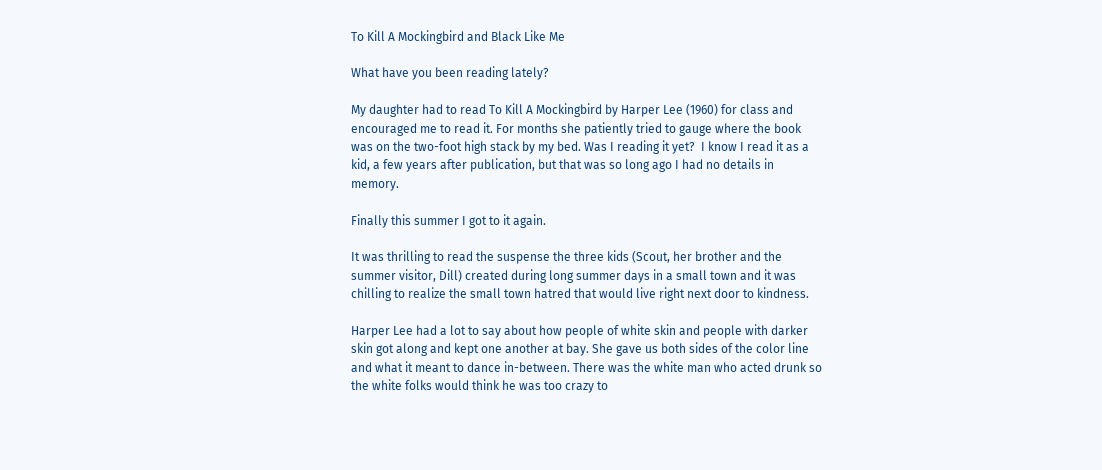To Kill A Mockingbird and Black Like Me

What have you been reading lately?

My daughter had to read To Kill A Mockingbird by Harper Lee (1960) for class and encouraged me to read it. For months she patiently tried to gauge where the book was on the two-foot high stack by my bed. Was I reading it yet?  I know I read it as a kid, a few years after publication, but that was so long ago I had no details in memory.

Finally this summer I got to it again.

It was thrilling to read the suspense the three kids (Scout, her brother and the summer visitor, Dill) created during long summer days in a small town and it was chilling to realize the small town hatred that would live right next door to kindness.

Harper Lee had a lot to say about how people of white skin and people with darker skin got along and kept one another at bay. She gave us both sides of the color line and what it meant to dance in-between. There was the white man who acted drunk so the white folks would think he was too crazy to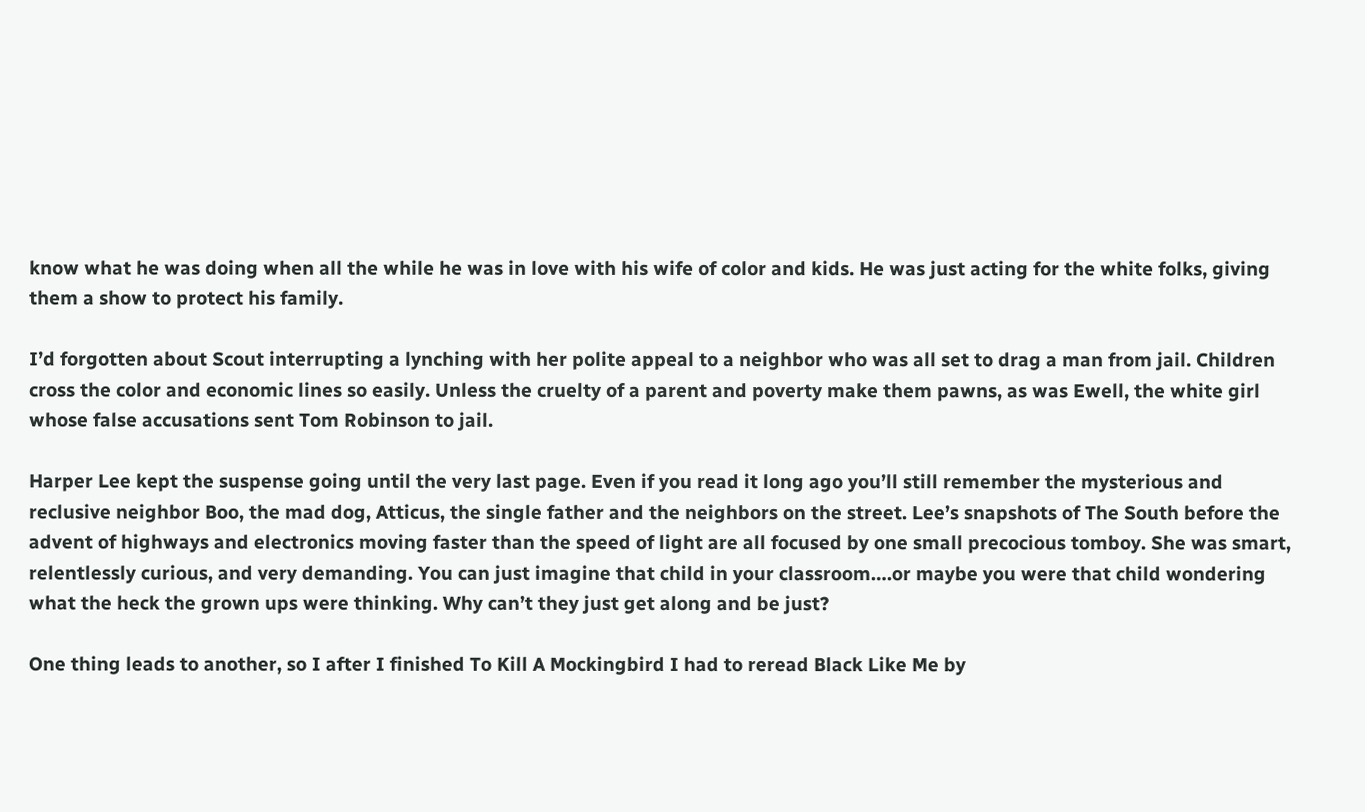know what he was doing when all the while he was in love with his wife of color and kids. He was just acting for the white folks, giving them a show to protect his family.

I’d forgotten about Scout interrupting a lynching with her polite appeal to a neighbor who was all set to drag a man from jail. Children cross the color and economic lines so easily. Unless the cruelty of a parent and poverty make them pawns, as was Ewell, the white girl whose false accusations sent Tom Robinson to jail.

Harper Lee kept the suspense going until the very last page. Even if you read it long ago you’ll still remember the mysterious and reclusive neighbor Boo, the mad dog, Atticus, the single father and the neighbors on the street. Lee’s snapshots of The South before the advent of highways and electronics moving faster than the speed of light are all focused by one small precocious tomboy. She was smart, relentlessly curious, and very demanding. You can just imagine that child in your classroom….or maybe you were that child wondering what the heck the grown ups were thinking. Why can’t they just get along and be just?

One thing leads to another, so I after I finished To Kill A Mockingbird I had to reread Black Like Me by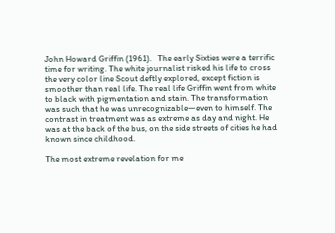John Howard Griffin (1961).   The early Sixties were a terrific time for writing. The white journalist risked his life to cross the very color line Scout deftly explored, except fiction is smoother than real life. The real life Griffin went from white to black with pigmentation and stain. The transformation was such that he was unrecognizable—even to himself. The contrast in treatment was as extreme as day and night. He was at the back of the bus, on the side streets of cities he had known since childhood.

The most extreme revelation for me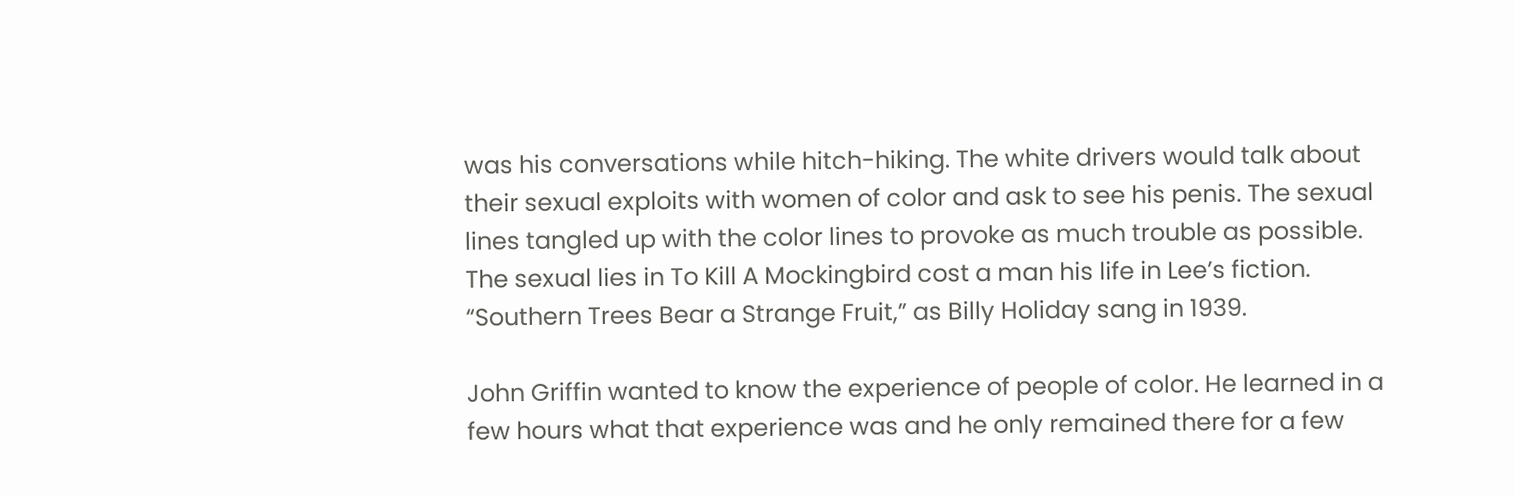was his conversations while hitch-hiking. The white drivers would talk about their sexual exploits with women of color and ask to see his penis. The sexual lines tangled up with the color lines to provoke as much trouble as possible.  The sexual lies in To Kill A Mockingbird cost a man his life in Lee’s fiction. “Southern Trees Bear a Strange Fruit,” as Billy Holiday sang in 1939.

John Griffin wanted to know the experience of people of color. He learned in a few hours what that experience was and he only remained there for a few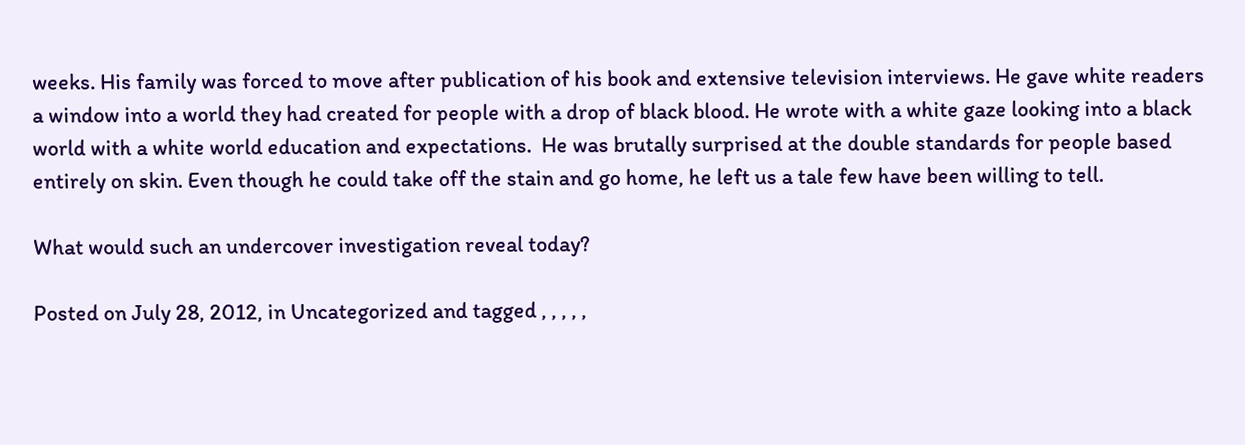weeks. His family was forced to move after publication of his book and extensive television interviews. He gave white readers a window into a world they had created for people with a drop of black blood. He wrote with a white gaze looking into a black world with a white world education and expectations.  He was brutally surprised at the double standards for people based entirely on skin. Even though he could take off the stain and go home, he left us a tale few have been willing to tell.

What would such an undercover investigation reveal today?

Posted on July 28, 2012, in Uncategorized and tagged , , , , ,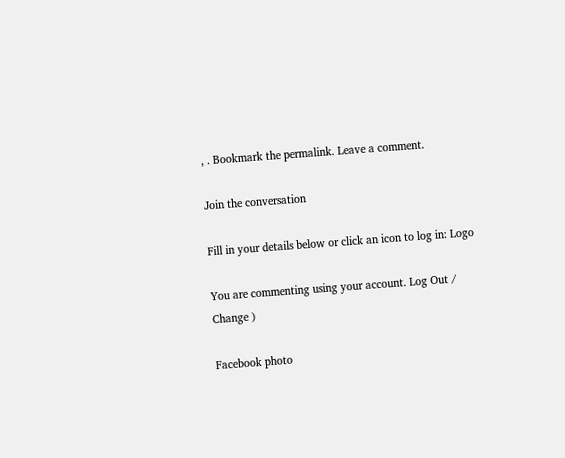, . Bookmark the permalink. Leave a comment.

Join the conversation

Fill in your details below or click an icon to log in: Logo

You are commenting using your account. Log Out /  Change )

Facebook photo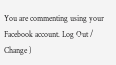You are commenting using your Facebook account. Log Out /  Change )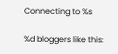Connecting to %s

%d bloggers like this: